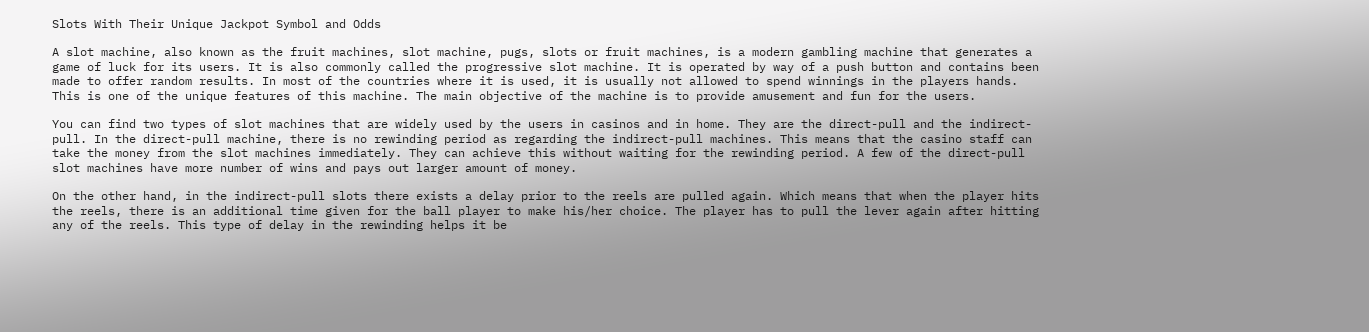Slots With Their Unique Jackpot Symbol and Odds

A slot machine, also known as the fruit machines, slot machine, pugs, slots or fruit machines, is a modern gambling machine that generates a game of luck for its users. It is also commonly called the progressive slot machine. It is operated by way of a push button and contains been made to offer random results. In most of the countries where it is used, it is usually not allowed to spend winnings in the players hands. This is one of the unique features of this machine. The main objective of the machine is to provide amusement and fun for the users.

You can find two types of slot machines that are widely used by the users in casinos and in home. They are the direct-pull and the indirect-pull. In the direct-pull machine, there is no rewinding period as regarding the indirect-pull machines. This means that the casino staff can take the money from the slot machines immediately. They can achieve this without waiting for the rewinding period. A few of the direct-pull slot machines have more number of wins and pays out larger amount of money.

On the other hand, in the indirect-pull slots there exists a delay prior to the reels are pulled again. Which means that when the player hits the reels, there is an additional time given for the ball player to make his/her choice. The player has to pull the lever again after hitting any of the reels. This type of delay in the rewinding helps it be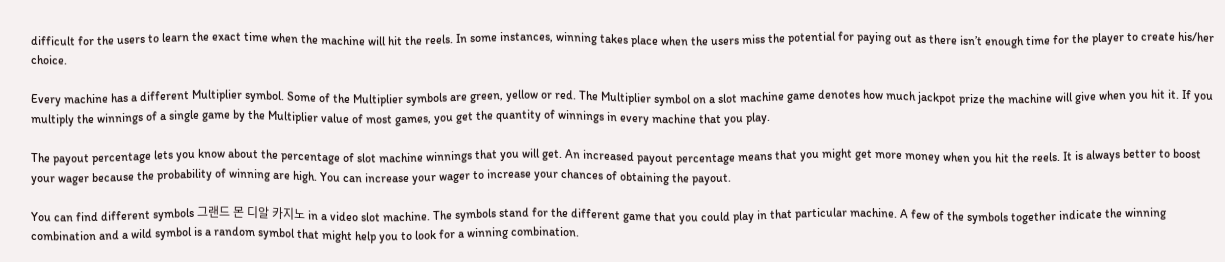difficult for the users to learn the exact time when the machine will hit the reels. In some instances, winning takes place when the users miss the potential for paying out as there isn’t enough time for the player to create his/her choice.

Every machine has a different Multiplier symbol. Some of the Multiplier symbols are green, yellow or red. The Multiplier symbol on a slot machine game denotes how much jackpot prize the machine will give when you hit it. If you multiply the winnings of a single game by the Multiplier value of most games, you get the quantity of winnings in every machine that you play.

The payout percentage lets you know about the percentage of slot machine winnings that you will get. An increased payout percentage means that you might get more money when you hit the reels. It is always better to boost your wager because the probability of winning are high. You can increase your wager to increase your chances of obtaining the payout.

You can find different symbols 그랜드 몬 디알 카지노 in a video slot machine. The symbols stand for the different game that you could play in that particular machine. A few of the symbols together indicate the winning combination and a wild symbol is a random symbol that might help you to look for a winning combination.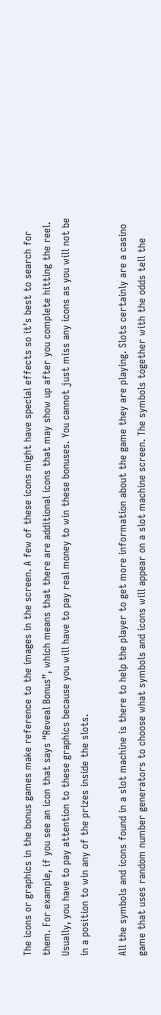The icons or graphics in the bonus games make reference to the images in the screen. A few of these icons might have special effects so it’s best to search for them. For example, if you see an icon that says “Reveal Bonus”, which means that there are additional icons that may show up after you complete hitting the reel. Usually, you have to pay attention to these graphics because you will have to pay real money to win these bonuses. You cannot just miss any icons as you will not be in a position to win any of the prizes inside the slots.

All the symbols and icons found in a slot machine is there to help the player to get more information about the game they are playing. Slots certainly are a casino game that uses random number generators to choose what symbols and icons will appear on a slot machine screen. The symbols together with the odds tell the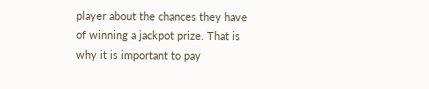player about the chances they have of winning a jackpot prize. That is why it is important to pay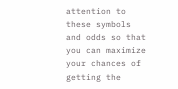attention to these symbols and odds so that you can maximize your chances of getting the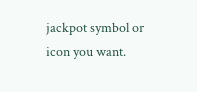jackpot symbol or icon you want.